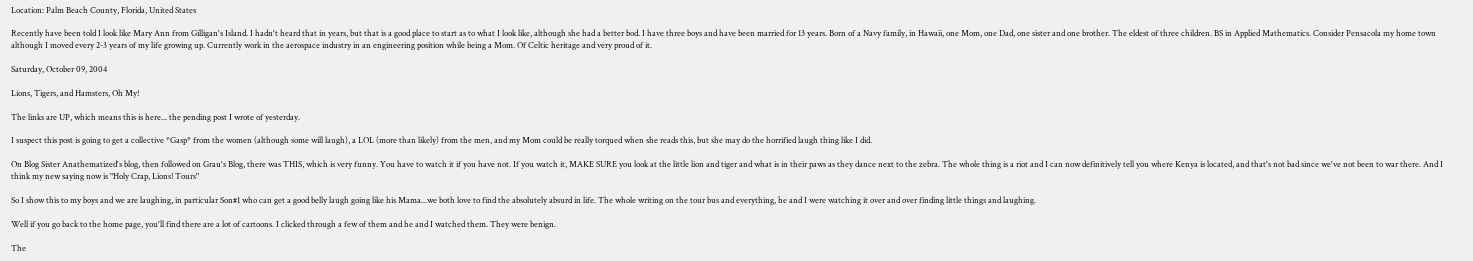Location: Palm Beach County, Florida, United States

Recently have been told I look like Mary Ann from Gilligan's Island. I hadn't heard that in years, but that is a good place to start as to what I look like, although she had a better bod. I have three boys and have been married for 13 years. Born of a Navy family, in Hawaii, one Mom, one Dad, one sister and one brother. The eldest of three children. BS in Applied Mathematics. Consider Pensacola my home town although I moved every 2-3 years of my life growing up. Currently work in the aerospace industry in an engineering position while being a Mom. Of Celtic heritage and very proud of it.

Saturday, October 09, 2004

Lions, Tigers, and Hamsters, Oh My!

The links are UP, which means this is here... the pending post I wrote of yesterday.

I suspect this post is going to get a collective *Gasp* from the women (although some will laugh), a LOL (more than likely) from the men, and my Mom could be really torqued when she reads this, but she may do the horrified laugh thing like I did.

On Blog Sister Anathematized's blog, then followed on Grau's Blog, there was THIS, which is very funny. You have to watch it if you have not. If you watch it, MAKE SURE you look at the little lion and tiger and what is in their paws as they dance next to the zebra. The whole thing is a riot and I can now definitively tell you where Kenya is located, and that's not bad since we've not been to war there. And I think my new saying now is "Holy Crap, Lions! Tours"

So I show this to my boys and we are laughing, in particular Son#1 who can get a good belly laugh going like his Mama...we both love to find the absolutely absurd in life. The whole writing on the tour bus and everything, he and I were watching it over and over finding little things and laughing.

Well if you go back to the home page, you'll find there are a lot of cartoons. I clicked through a few of them and he and I watched them. They were benign.

The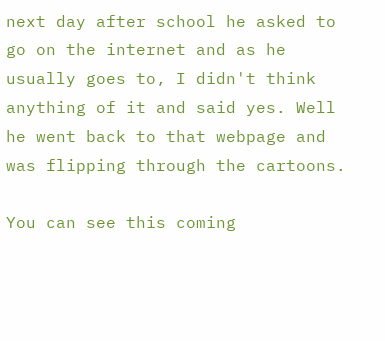next day after school he asked to go on the internet and as he usually goes to, I didn't think anything of it and said yes. Well he went back to that webpage and was flipping through the cartoons.

You can see this coming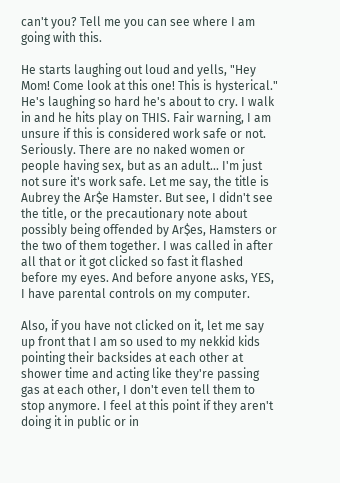can't you? Tell me you can see where I am going with this.

He starts laughing out loud and yells, "Hey Mom! Come look at this one! This is hysterical." He's laughing so hard he's about to cry. I walk in and he hits play on THIS. Fair warning, I am unsure if this is considered work safe or not. Seriously. There are no naked women or people having sex, but as an adult... I'm just not sure it's work safe. Let me say, the title is Aubrey the Ar$e Hamster. But see, I didn't see the title, or the precautionary note about possibly being offended by Ar$es, Hamsters or the two of them together. I was called in after all that or it got clicked so fast it flashed before my eyes. And before anyone asks, YES, I have parental controls on my computer.

Also, if you have not clicked on it, let me say up front that I am so used to my nekkid kids pointing their backsides at each other at shower time and acting like they're passing gas at each other, I don't even tell them to stop anymore. I feel at this point if they aren't doing it in public or in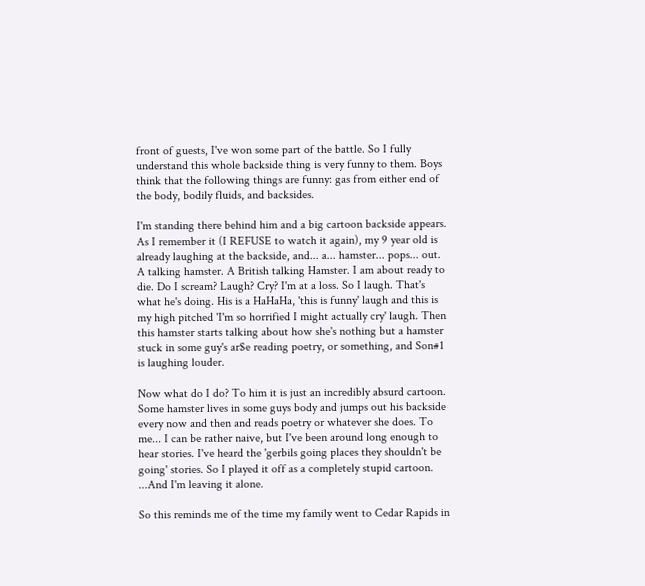front of guests, I've won some part of the battle. So I fully understand this whole backside thing is very funny to them. Boys think that the following things are funny: gas from either end of the body, bodily fluids, and backsides.

I'm standing there behind him and a big cartoon backside appears. As I remember it (I REFUSE to watch it again), my 9 year old is already laughing at the backside, and... a... hamster... pops... out. A talking hamster. A British talking Hamster. I am about ready to die. Do I scream? Laugh? Cry? I'm at a loss. So I laugh. That's what he's doing. His is a HaHaHa, 'this is funny' laugh and this is my high pitched 'I'm so horrified I might actually cry' laugh. Then this hamster starts talking about how she's nothing but a hamster stuck in some guy's ar$e reading poetry, or something, and Son#1 is laughing louder.

Now what do I do? To him it is just an incredibly absurd cartoon. Some hamster lives in some guys body and jumps out his backside every now and then and reads poetry or whatever she does. To me... I can be rather naive, but I've been around long enough to hear stories. I've heard the 'gerbils going places they shouldn't be going' stories. So I played it off as a completely stupid cartoon. ...And I'm leaving it alone.

So this reminds me of the time my family went to Cedar Rapids in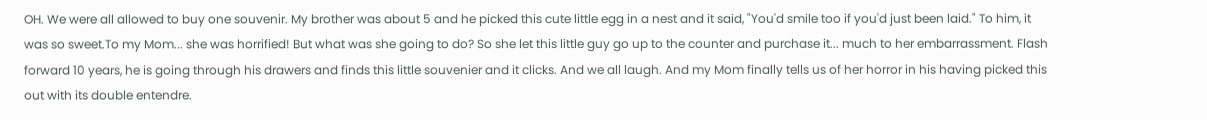OH. We were all allowed to buy one souvenir. My brother was about 5 and he picked this cute little egg in a nest and it said, "You'd smile too if you'd just been laid." To him, it was so sweet.To my Mom... she was horrified! But what was she going to do? So she let this little guy go up to the counter and purchase it... much to her embarrassment. Flash forward 10 years, he is going through his drawers and finds this little souvenier and it clicks. And we all laugh. And my Mom finally tells us of her horror in his having picked this out with its double entendre.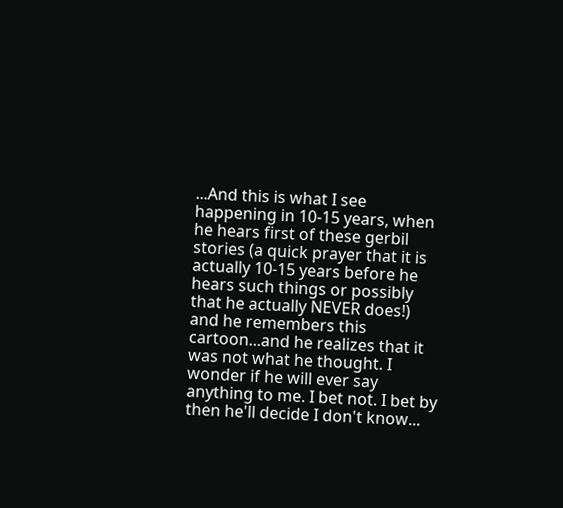...And this is what I see happening in 10-15 years, when he hears first of these gerbil stories (a quick prayer that it is actually 10-15 years before he hears such things or possibly that he actually NEVER does!) and he remembers this cartoon...and he realizes that it was not what he thought. I wonder if he will ever say anything to me. I bet not. I bet by then he'll decide I don't know...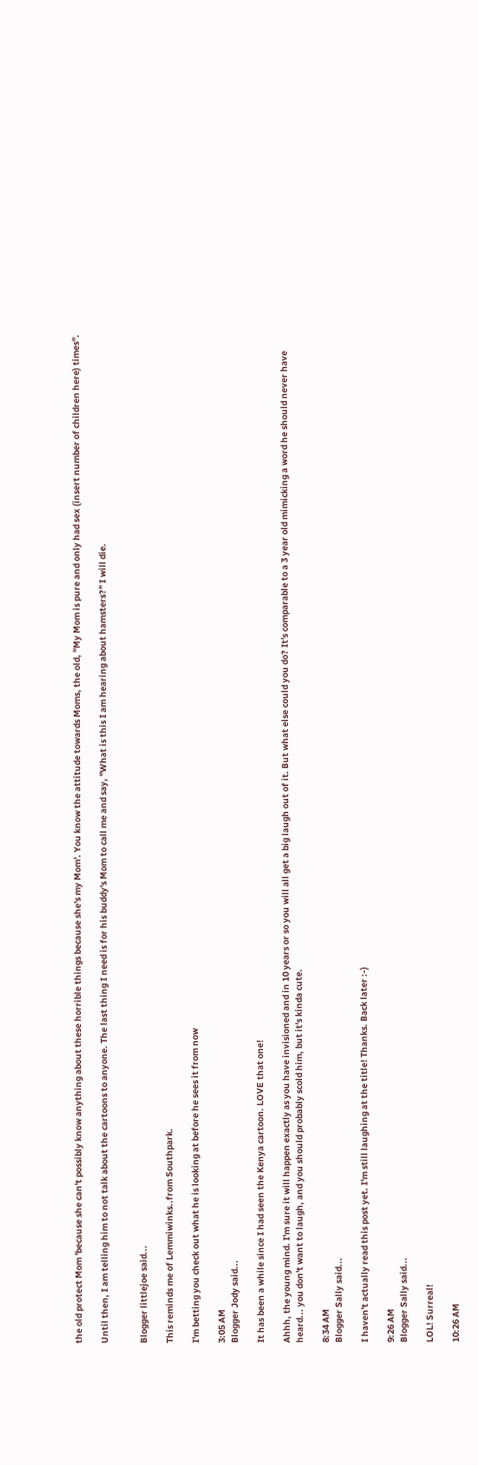the old protect Mom 'because she can't possibly know anything about these horrible things because she's my Mom'. You know the attitude towards Moms, the old, "My Mom is pure and only had sex (insert number of children here) times".

Until then, I am telling him to not talk about the cartoons to anyone. The last thing I need is for his buddy's Mom to call me and say, "What is this I am hearing about hamsters?" I will die.


Blogger littlejoe said...

This reminds me of Lemmiwinks..from Southpark.

I'm betting you check out what he is looking at before he sees it from now

3:05 AM
Blogger Jody said...

It has been a while since I had seen the Kenya cartoon. LOVE that one!

Ahhh, the young mind. I'm sure it will happen exactly as you have invisioned and in 10 years or so you will all get a big laugh out of it. But what else could you do? It's comparable to a 3 year old mimicking a word he should never have heard... you don't want to laugh, and you should probably scold him, but it's kinda cute.

8:34 AM
Blogger Sally said...

I haven't actually read this post yet. I'm still laughing at the title! Thanks. Back later :-)

9:26 AM
Blogger Sally said...

LOL! Surreal!

10:26 AM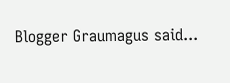Blogger Graumagus said...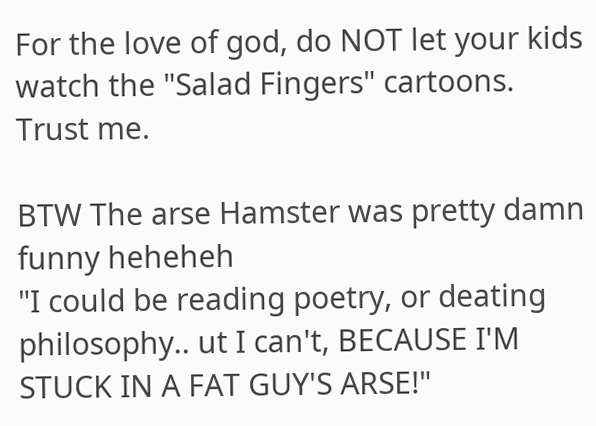For the love of god, do NOT let your kids watch the "Salad Fingers" cartoons.
Trust me.

BTW The arse Hamster was pretty damn funny heheheh
"I could be reading poetry, or deating philosophy.. ut I can't, BECAUSE I'M STUCK IN A FAT GUY'S ARSE!"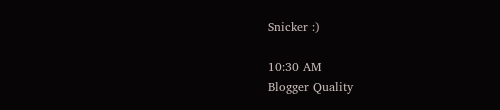Snicker :)

10:30 AM
Blogger Quality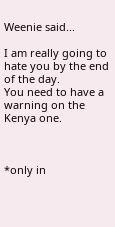Weenie said...

I am really going to hate you by the end of the day.
You need to have a warning on the Kenya one.



*only in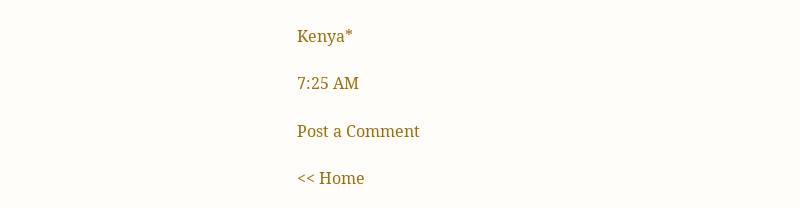Kenya*

7:25 AM

Post a Comment

<< Home